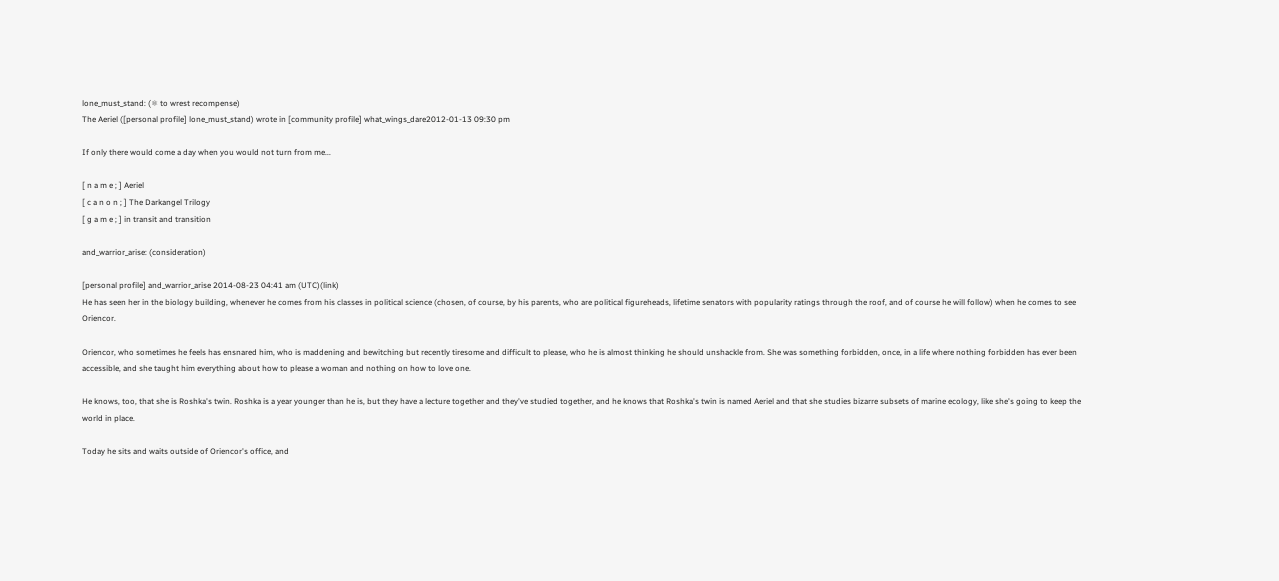lone_must_stand: (⚛ to wrest recompense)
The Aeriel ([personal profile] lone_must_stand) wrote in [community profile] what_wings_dare2012-01-13 09:30 pm

If only there would come a day when you would not turn from me...

[ n a m e ; ] Aeriel
[ c a n o n ; ] The Darkangel Trilogy
[ g a m e ; ] in transit and transition

and_warrior_arise: (consideration)

[personal profile] and_warrior_arise 2014-08-23 04:41 am (UTC)(link)
He has seen her in the biology building, whenever he comes from his classes in political science (chosen, of course, by his parents, who are political figureheads, lifetime senators with popularity ratings through the roof, and of course he will follow) when he comes to see Oriencor.

Oriencor, who sometimes he feels has ensnared him, who is maddening and bewitching but recently tiresome and difficult to please, who he is almost thinking he should unshackle from. She was something forbidden, once, in a life where nothing forbidden has ever been accessible, and she taught him everything about how to please a woman and nothing on how to love one.

He knows, too, that she is Roshka's twin. Roshka is a year younger than he is, but they have a lecture together and they've studied together, and he knows that Roshka's twin is named Aeriel and that she studies bizarre subsets of marine ecology, like she's going to keep the world in place.

Today he sits and waits outside of Oriencor's office, and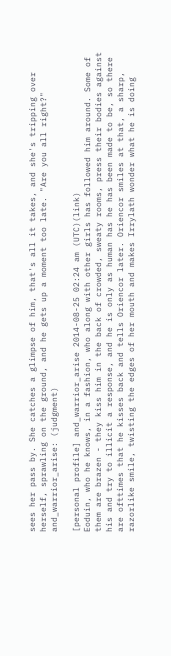sees her pass by. She catches a glimpse of him, that's all it takes, and she's tripping over herself, sprawling on the ground, and he gets up a moment too late. "Are you all right?"
and_warrior_arise: (judgment)

[personal profile] and_warrior_arise 2014-08-25 02:24 am (UTC)(link)
Eoduin, who he knows, in a fashion, who along with other girls has followed him around. Some of them are brazen - they kiss him in the back of crowded, sweaty rooms, press their bodies against his and try to illicit a response, and he is only as human has he has been made to be, so there are ofttimes that he kisses back and tells Oriencor later. Oriencor smiles at that, a sharp, razorlike smile, twisting the edges of her mouth and makes Irrylath wonder what he is doing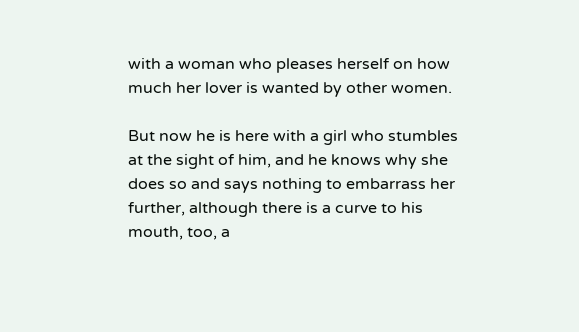with a woman who pleases herself on how much her lover is wanted by other women.

But now he is here with a girl who stumbles at the sight of him, and he knows why she does so and says nothing to embarrass her further, although there is a curve to his mouth, too, a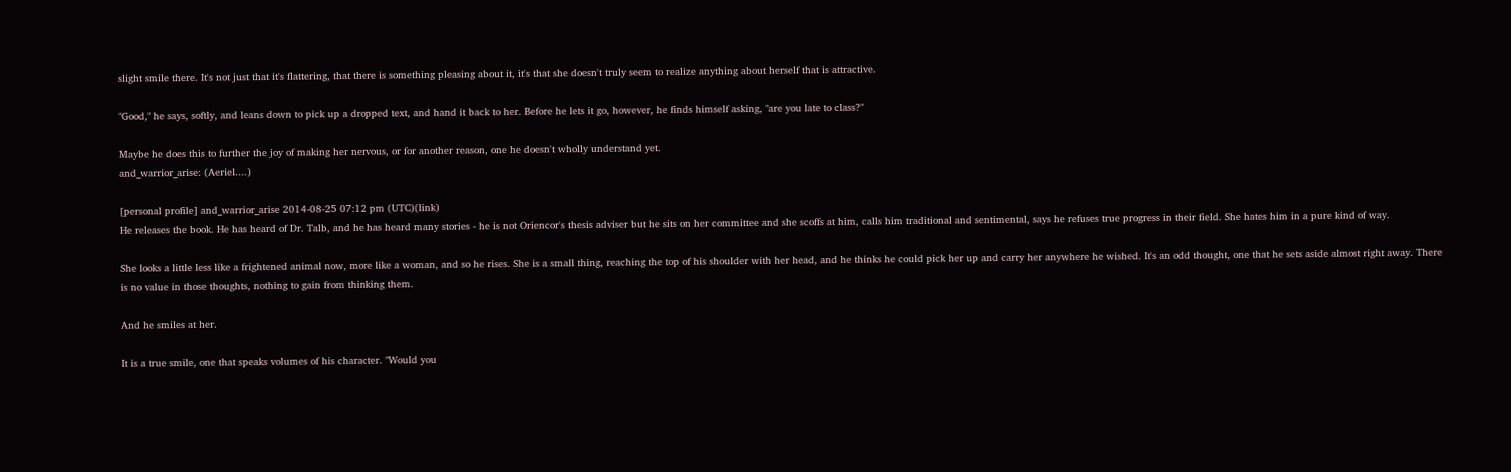slight smile there. It's not just that it's flattering, that there is something pleasing about it, it's that she doesn't truly seem to realize anything about herself that is attractive.

"Good," he says, softly, and leans down to pick up a dropped text, and hand it back to her. Before he lets it go, however, he finds himself asking, "are you late to class?"

Maybe he does this to further the joy of making her nervous, or for another reason, one he doesn't wholly understand yet.
and_warrior_arise: (Aeriel....)

[personal profile] and_warrior_arise 2014-08-25 07:12 pm (UTC)(link)
He releases the book. He has heard of Dr. Talb, and he has heard many stories - he is not Oriencor's thesis adviser but he sits on her committee and she scoffs at him, calls him traditional and sentimental, says he refuses true progress in their field. She hates him in a pure kind of way.

She looks a little less like a frightened animal now, more like a woman, and so he rises. She is a small thing, reaching the top of his shoulder with her head, and he thinks he could pick her up and carry her anywhere he wished. It's an odd thought, one that he sets aside almost right away. There is no value in those thoughts, nothing to gain from thinking them.

And he smiles at her.

It is a true smile, one that speaks volumes of his character. "Would you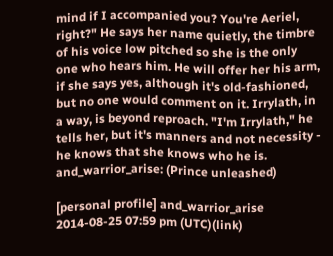mind if I accompanied you? You're Aeriel, right?" He says her name quietly, the timbre of his voice low pitched so she is the only one who hears him. He will offer her his arm, if she says yes, although it's old-fashioned, but no one would comment on it. Irrylath, in a way, is beyond reproach. "I'm Irrylath," he tells her, but it's manners and not necessity - he knows that she knows who he is.
and_warrior_arise: (Prince unleashed)

[personal profile] and_warrior_arise 2014-08-25 07:59 pm (UTC)(link)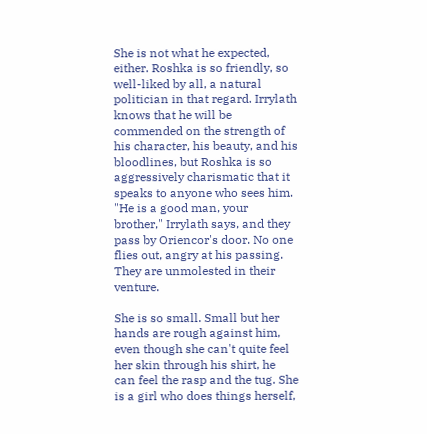She is not what he expected, either. Roshka is so friendly, so well-liked by all, a natural politician in that regard. Irrylath knows that he will be commended on the strength of his character, his beauty, and his bloodlines, but Roshka is so aggressively charismatic that it speaks to anyone who sees him. "He is a good man, your brother," Irrylath says, and they pass by Oriencor's door. No one flies out, angry at his passing. They are unmolested in their venture.

She is so small. Small but her hands are rough against him, even though she can't quite feel her skin through his shirt, he can feel the rasp and the tug. She is a girl who does things herself,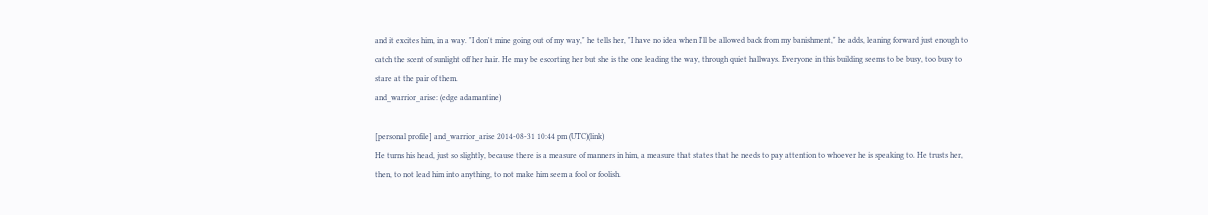and it excites him, in a way. "I don't mine going out of my way," he tells her, "I have no idea when I'll be allowed back from my banishment," he adds, leaning forward just enough to catch the scent of sunlight off her hair. He may be escorting her but she is the one leading the way, through quiet hallways. Everyone in this building seems to be busy, too busy to stare at the pair of them.
and_warrior_arise: (edge adamantine)

[personal profile] and_warrior_arise 2014-08-31 10:44 pm (UTC)(link)
He turns his head, just so slightly, because there is a measure of manners in him, a measure that states that he needs to pay attention to whoever he is speaking to. He trusts her, then, to not lead him into anything, to not make him seem a fool or foolish.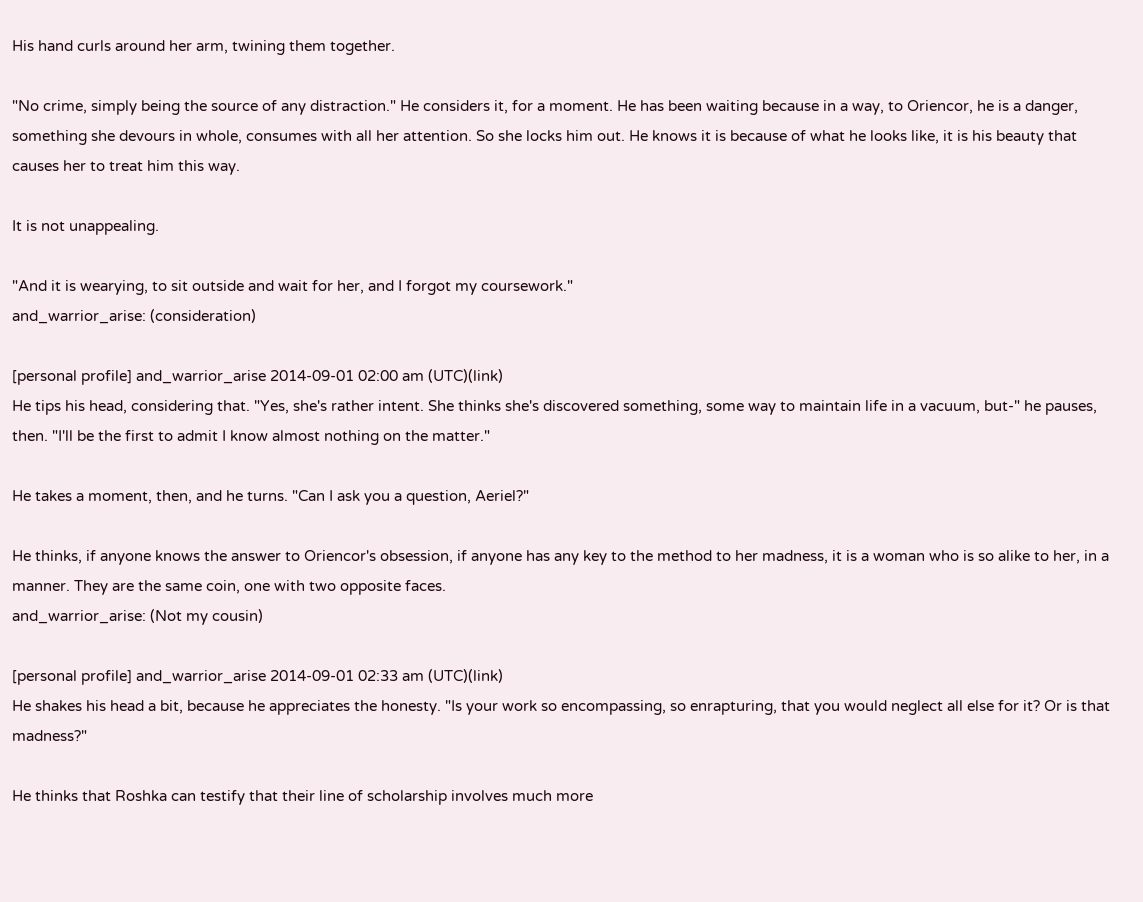His hand curls around her arm, twining them together.

"No crime, simply being the source of any distraction." He considers it, for a moment. He has been waiting because in a way, to Oriencor, he is a danger, something she devours in whole, consumes with all her attention. So she locks him out. He knows it is because of what he looks like, it is his beauty that causes her to treat him this way.

It is not unappealing.

"And it is wearying, to sit outside and wait for her, and I forgot my coursework."
and_warrior_arise: (consideration)

[personal profile] and_warrior_arise 2014-09-01 02:00 am (UTC)(link)
He tips his head, considering that. "Yes, she's rather intent. She thinks she's discovered something, some way to maintain life in a vacuum, but-" he pauses, then. "I'll be the first to admit I know almost nothing on the matter."

He takes a moment, then, and he turns. "Can I ask you a question, Aeriel?"

He thinks, if anyone knows the answer to Oriencor's obsession, if anyone has any key to the method to her madness, it is a woman who is so alike to her, in a manner. They are the same coin, one with two opposite faces.
and_warrior_arise: (Not my cousin)

[personal profile] and_warrior_arise 2014-09-01 02:33 am (UTC)(link)
He shakes his head a bit, because he appreciates the honesty. "Is your work so encompassing, so enrapturing, that you would neglect all else for it? Or is that madness?"

He thinks that Roshka can testify that their line of scholarship involves much more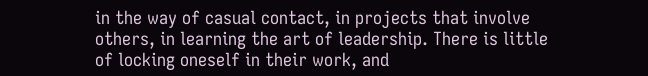in the way of casual contact, in projects that involve others, in learning the art of leadership. There is little of locking oneself in their work, and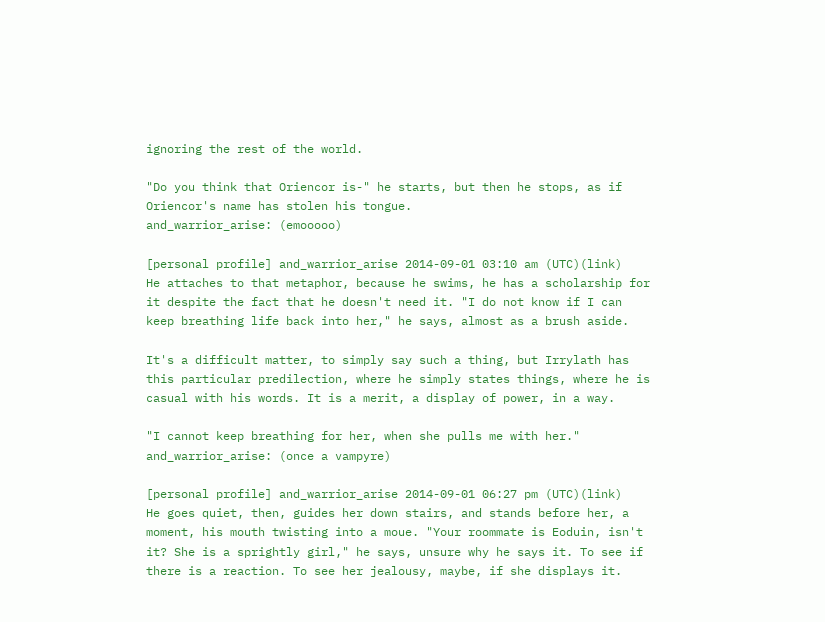ignoring the rest of the world.

"Do you think that Oriencor is-" he starts, but then he stops, as if Oriencor's name has stolen his tongue.
and_warrior_arise: (emooooo)

[personal profile] and_warrior_arise 2014-09-01 03:10 am (UTC)(link)
He attaches to that metaphor, because he swims, he has a scholarship for it despite the fact that he doesn't need it. "I do not know if I can keep breathing life back into her," he says, almost as a brush aside.

It's a difficult matter, to simply say such a thing, but Irrylath has this particular predilection, where he simply states things, where he is casual with his words. It is a merit, a display of power, in a way.

"I cannot keep breathing for her, when she pulls me with her."
and_warrior_arise: (once a vampyre)

[personal profile] and_warrior_arise 2014-09-01 06:27 pm (UTC)(link)
He goes quiet, then, guides her down stairs, and stands before her, a moment, his mouth twisting into a moue. "Your roommate is Eoduin, isn't it? She is a sprightly girl," he says, unsure why he says it. To see if there is a reaction. To see her jealousy, maybe, if she displays it.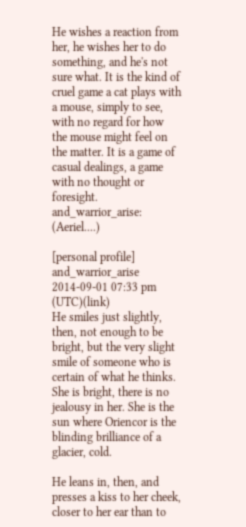He wishes a reaction from her, he wishes her to do something, and he's not sure what. It is the kind of cruel game a cat plays with a mouse, simply to see, with no regard for how the mouse might feel on the matter. It is a game of casual dealings, a game with no thought or foresight.
and_warrior_arise: (Aeriel....)

[personal profile] and_warrior_arise 2014-09-01 07:33 pm (UTC)(link)
He smiles just slightly, then, not enough to be bright, but the very slight smile of someone who is certain of what he thinks. She is bright, there is no jealousy in her. She is the sun where Oriencor is the blinding brilliance of a glacier, cold.

He leans in, then, and presses a kiss to her cheek, closer to her ear than to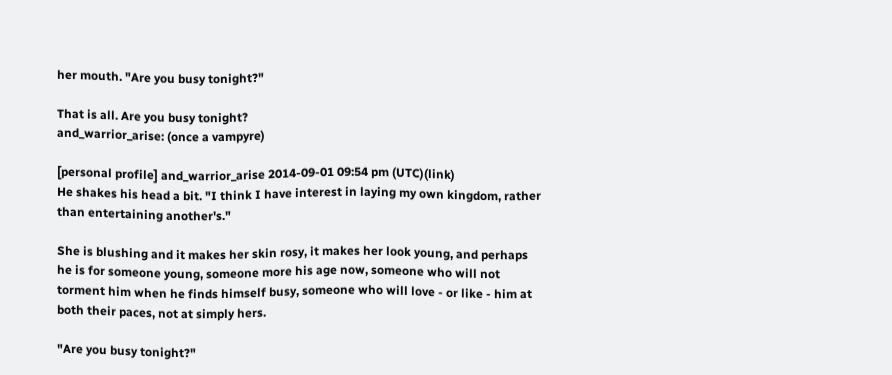her mouth. "Are you busy tonight?"

That is all. Are you busy tonight?
and_warrior_arise: (once a vampyre)

[personal profile] and_warrior_arise 2014-09-01 09:54 pm (UTC)(link)
He shakes his head a bit. "I think I have interest in laying my own kingdom, rather than entertaining another's."

She is blushing and it makes her skin rosy, it makes her look young, and perhaps he is for someone young, someone more his age now, someone who will not torment him when he finds himself busy, someone who will love - or like - him at both their paces, not at simply hers.

"Are you busy tonight?"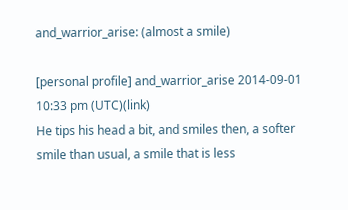and_warrior_arise: (almost a smile)

[personal profile] and_warrior_arise 2014-09-01 10:33 pm (UTC)(link)
He tips his head a bit, and smiles then, a softer smile than usual, a smile that is less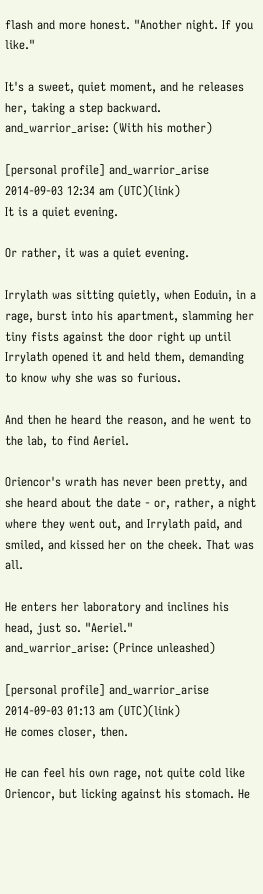flash and more honest. "Another night. If you like."

It's a sweet, quiet moment, and he releases her, taking a step backward.
and_warrior_arise: (With his mother)

[personal profile] and_warrior_arise 2014-09-03 12:34 am (UTC)(link)
It is a quiet evening.

Or rather, it was a quiet evening.

Irrylath was sitting quietly, when Eoduin, in a rage, burst into his apartment, slamming her tiny fists against the door right up until Irrylath opened it and held them, demanding to know why she was so furious.

And then he heard the reason, and he went to the lab, to find Aeriel.

Oriencor's wrath has never been pretty, and she heard about the date - or, rather, a night where they went out, and Irrylath paid, and smiled, and kissed her on the cheek. That was all.

He enters her laboratory and inclines his head, just so. "Aeriel."
and_warrior_arise: (Prince unleashed)

[personal profile] and_warrior_arise 2014-09-03 01:13 am (UTC)(link)
He comes closer, then.

He can feel his own rage, not quite cold like Oriencor, but licking against his stomach. He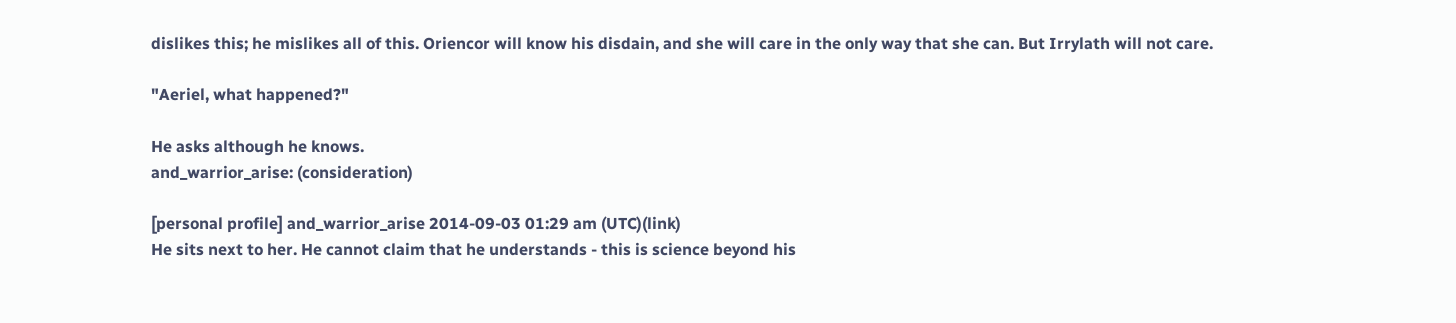dislikes this; he mislikes all of this. Oriencor will know his disdain, and she will care in the only way that she can. But Irrylath will not care.

"Aeriel, what happened?"

He asks although he knows.
and_warrior_arise: (consideration)

[personal profile] and_warrior_arise 2014-09-03 01:29 am (UTC)(link)
He sits next to her. He cannot claim that he understands - this is science beyond his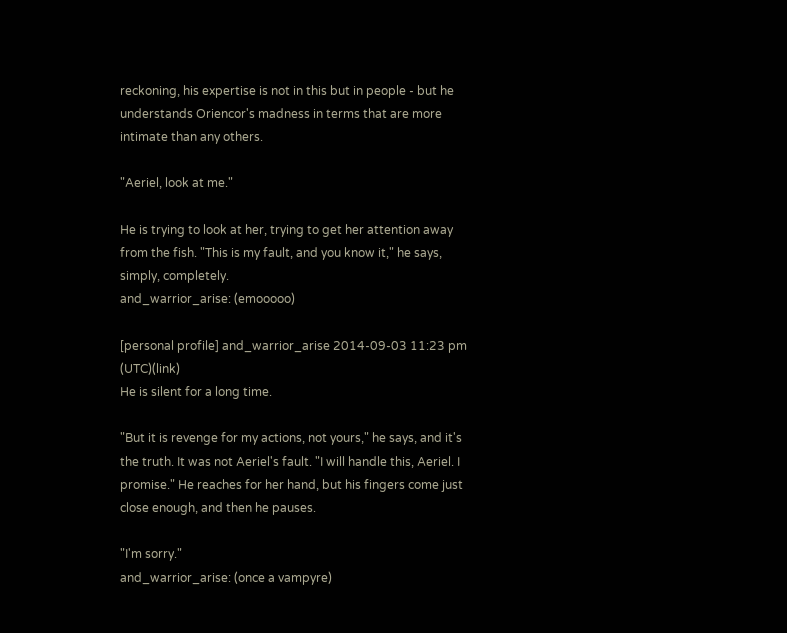reckoning, his expertise is not in this but in people - but he understands Oriencor's madness in terms that are more intimate than any others.

"Aeriel, look at me."

He is trying to look at her, trying to get her attention away from the fish. "This is my fault, and you know it," he says, simply, completely.
and_warrior_arise: (emooooo)

[personal profile] and_warrior_arise 2014-09-03 11:23 pm (UTC)(link)
He is silent for a long time.

"But it is revenge for my actions, not yours," he says, and it's the truth. It was not Aeriel's fault. "I will handle this, Aeriel. I promise." He reaches for her hand, but his fingers come just close enough, and then he pauses.

"I'm sorry."
and_warrior_arise: (once a vampyre)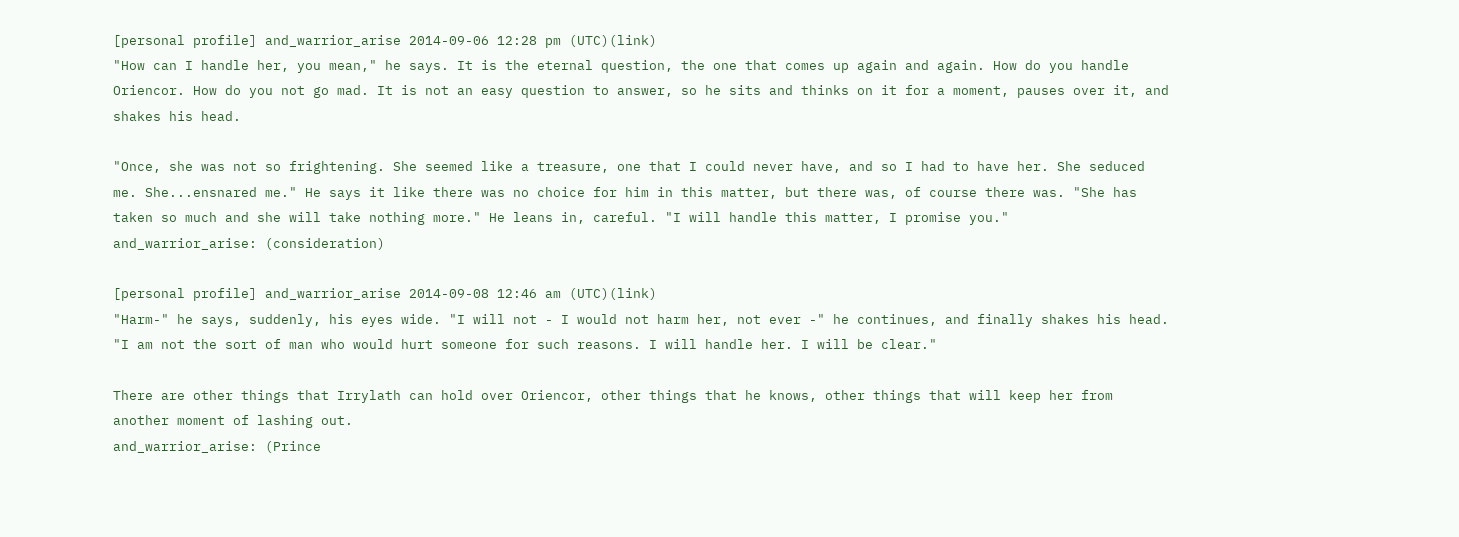[personal profile] and_warrior_arise 2014-09-06 12:28 pm (UTC)(link)
"How can I handle her, you mean," he says. It is the eternal question, the one that comes up again and again. How do you handle Oriencor. How do you not go mad. It is not an easy question to answer, so he sits and thinks on it for a moment, pauses over it, and shakes his head.

"Once, she was not so frightening. She seemed like a treasure, one that I could never have, and so I had to have her. She seduced me. She...ensnared me." He says it like there was no choice for him in this matter, but there was, of course there was. "She has taken so much and she will take nothing more." He leans in, careful. "I will handle this matter, I promise you."
and_warrior_arise: (consideration)

[personal profile] and_warrior_arise 2014-09-08 12:46 am (UTC)(link)
"Harm-" he says, suddenly, his eyes wide. "I will not - I would not harm her, not ever -" he continues, and finally shakes his head. "I am not the sort of man who would hurt someone for such reasons. I will handle her. I will be clear."

There are other things that Irrylath can hold over Oriencor, other things that he knows, other things that will keep her from another moment of lashing out.
and_warrior_arise: (Prince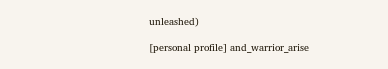unleashed)

[personal profile] and_warrior_arise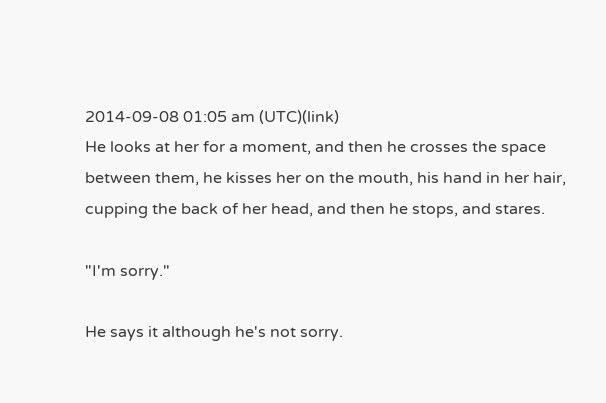2014-09-08 01:05 am (UTC)(link)
He looks at her for a moment, and then he crosses the space between them, he kisses her on the mouth, his hand in her hair, cupping the back of her head, and then he stops, and stares.

"I'm sorry."

He says it although he's not sorry.